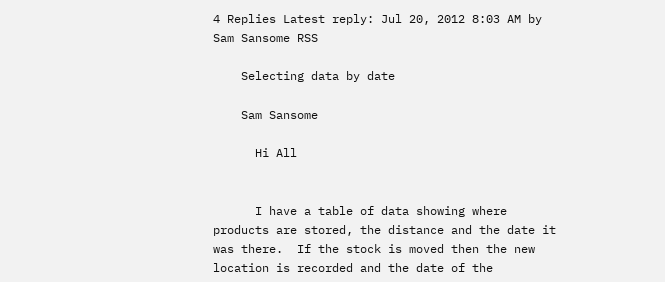4 Replies Latest reply: Jul 20, 2012 8:03 AM by Sam Sansome RSS

    Selecting data by date

    Sam Sansome

      Hi All


      I have a table of data showing where products are stored, the distance and the date it was there.  If the stock is moved then the new location is recorded and the date of the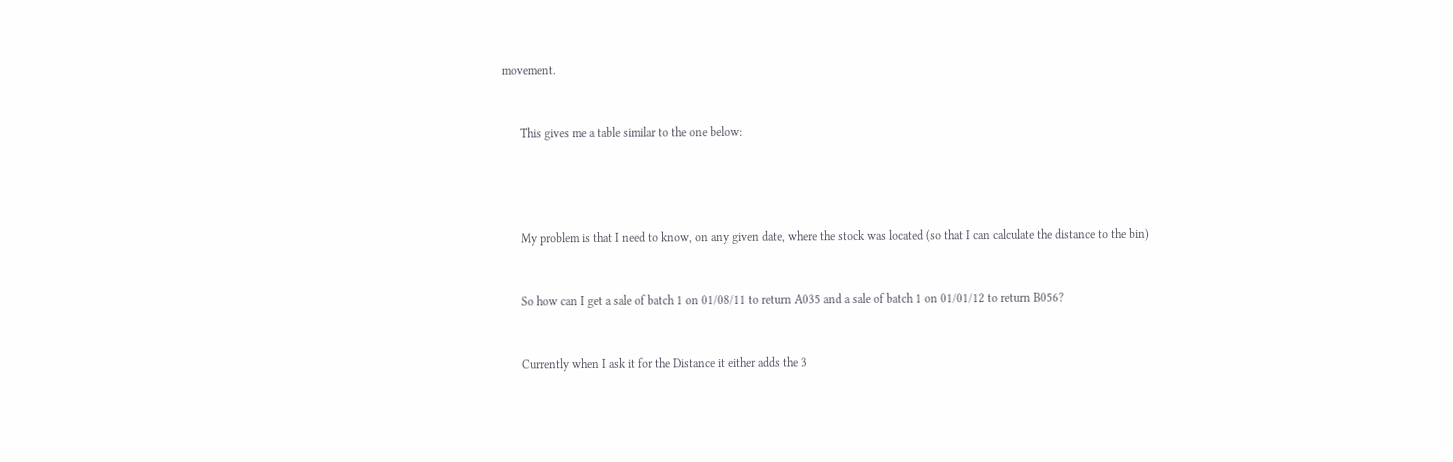movement.


      This gives me a table similar to the one below:




      My problem is that I need to know, on any given date, where the stock was located (so that I can calculate the distance to the bin)


      So how can I get a sale of batch 1 on 01/08/11 to return A035 and a sale of batch 1 on 01/01/12 to return B056?


      Currently when I ask it for the Distance it either adds the 3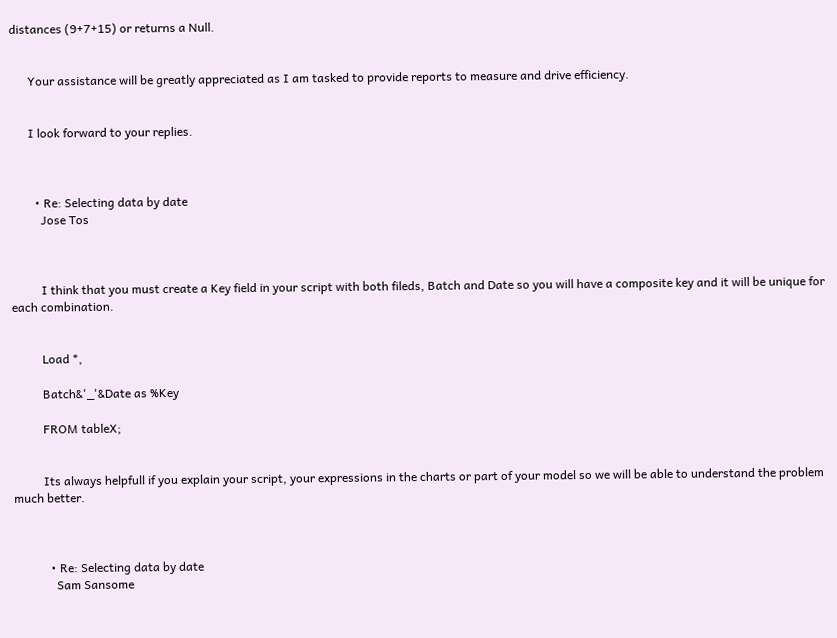distances (9+7+15) or returns a Null.


      Your assistance will be greatly appreciated as I am tasked to provide reports to measure and drive efficiency.


      I look forward to your replies.



        • Re: Selecting data by date
          Jose Tos



          I think that you must create a Key field in your script with both fileds, Batch and Date so you will have a composite key and it will be unique for each combination.


          Load *,

          Batch&'_'&Date as %Key

          FROM tableX;


          Its always helpfull if you explain your script, your expressions in the charts or part of your model so we will be able to understand the problem much better.



            • Re: Selecting data by date
              Sam Sansome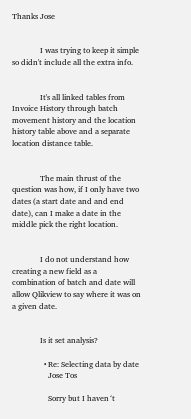Thanks Jose


              I was trying to keep it simple so didn't include all the extra info.


              It's all linked tables from Invoice History through batch movement history and the location history table above and a separate location distance table.


              The main thrust of the question was how, if I only have two dates (a start date and and end date), can I make a date in the middle pick the right location.


              I do not understand how creating a new field as a combination of batch and date will allow Qlikview to say where it was on a given date.


              Is it set analysis?

                • Re: Selecting data by date
                  Jose Tos

                  Sorry but I haven´t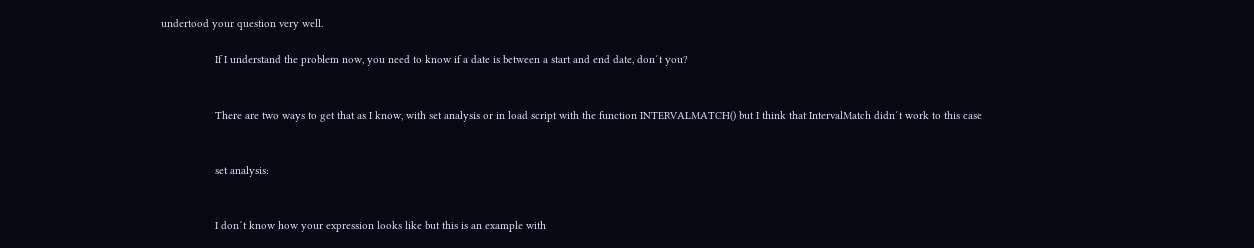undertood your question very well.

                  If I understand the problem now, you need to know if a date is between a start and end date, don´t you?


                  There are two ways to get that as I know, with set analysis or in load script with the function INTERVALMATCH() but I think that IntervalMatch didn´t work to this case


                  set analysis:


                  I don´t know how your expression looks like but this is an example with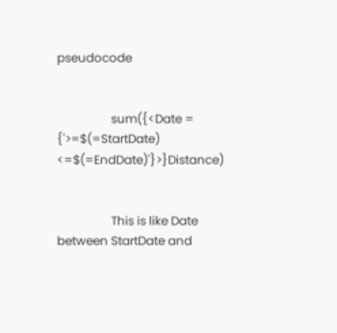pseudocode


                  sum({<Date = {'>=$(=StartDate) <=$(=EndDate)'}>}Distance)


                  This is like Date between StartDate and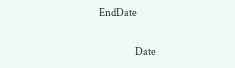EndDate

                  Date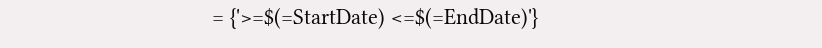= {'>=$(=StartDate) <=$(=EndDate)'}